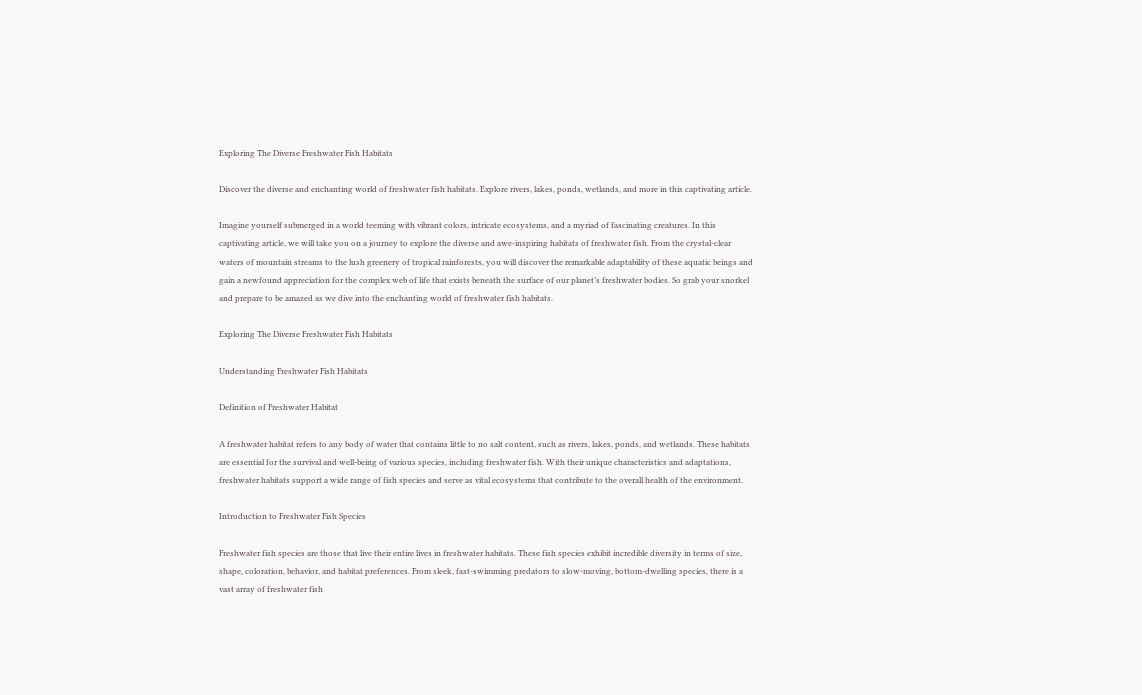Exploring The Diverse Freshwater Fish Habitats

Discover the diverse and enchanting world of freshwater fish habitats. Explore rivers, lakes, ponds, wetlands, and more in this captivating article.

Imagine yourself submerged in a world teeming with vibrant colors, intricate ecosystems, and a myriad of fascinating creatures. In this captivating article, we will take you on a journey to explore the diverse and awe-inspiring habitats of freshwater fish. From the crystal-clear waters of mountain streams to the lush greenery of tropical rainforests, you will discover the remarkable adaptability of these aquatic beings and gain a newfound appreciation for the complex web of life that exists beneath the surface of our planet’s freshwater bodies. So grab your snorkel and prepare to be amazed as we dive into the enchanting world of freshwater fish habitats.

Exploring The Diverse Freshwater Fish Habitats

Understanding Freshwater Fish Habitats

Definition of Freshwater Habitat

A freshwater habitat refers to any body of water that contains little to no salt content, such as rivers, lakes, ponds, and wetlands. These habitats are essential for the survival and well-being of various species, including freshwater fish. With their unique characteristics and adaptations, freshwater habitats support a wide range of fish species and serve as vital ecosystems that contribute to the overall health of the environment.

Introduction to Freshwater Fish Species

Freshwater fish species are those that live their entire lives in freshwater habitats. These fish species exhibit incredible diversity in terms of size, shape, coloration, behavior, and habitat preferences. From sleek, fast-swimming predators to slow-moving, bottom-dwelling species, there is a vast array of freshwater fish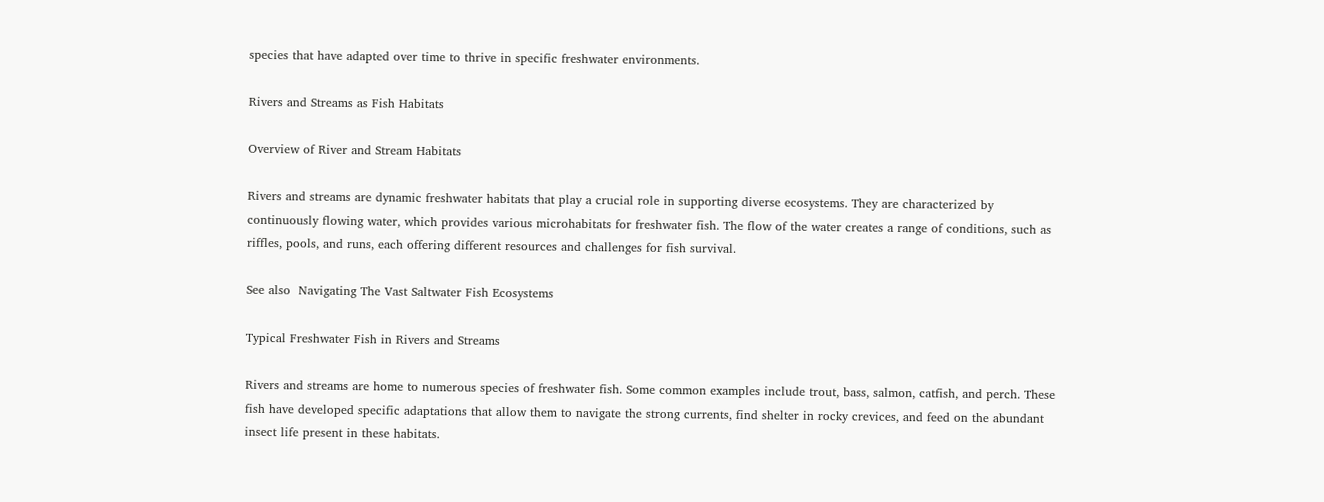species that have adapted over time to thrive in specific freshwater environments.

Rivers and Streams as Fish Habitats

Overview of River and Stream Habitats

Rivers and streams are dynamic freshwater habitats that play a crucial role in supporting diverse ecosystems. They are characterized by continuously flowing water, which provides various microhabitats for freshwater fish. The flow of the water creates a range of conditions, such as riffles, pools, and runs, each offering different resources and challenges for fish survival.

See also  Navigating The Vast Saltwater Fish Ecosystems

Typical Freshwater Fish in Rivers and Streams

Rivers and streams are home to numerous species of freshwater fish. Some common examples include trout, bass, salmon, catfish, and perch. These fish have developed specific adaptations that allow them to navigate the strong currents, find shelter in rocky crevices, and feed on the abundant insect life present in these habitats.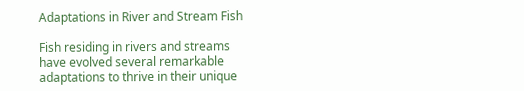Adaptations in River and Stream Fish

Fish residing in rivers and streams have evolved several remarkable adaptations to thrive in their unique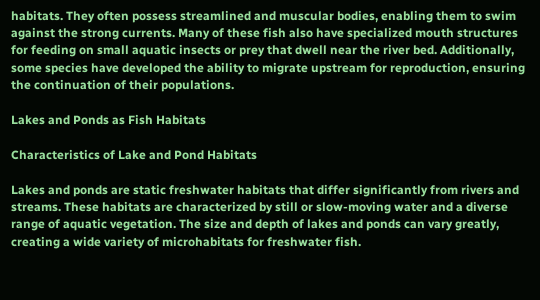habitats. They often possess streamlined and muscular bodies, enabling them to swim against the strong currents. Many of these fish also have specialized mouth structures for feeding on small aquatic insects or prey that dwell near the river bed. Additionally, some species have developed the ability to migrate upstream for reproduction, ensuring the continuation of their populations.

Lakes and Ponds as Fish Habitats

Characteristics of Lake and Pond Habitats

Lakes and ponds are static freshwater habitats that differ significantly from rivers and streams. These habitats are characterized by still or slow-moving water and a diverse range of aquatic vegetation. The size and depth of lakes and ponds can vary greatly, creating a wide variety of microhabitats for freshwater fish.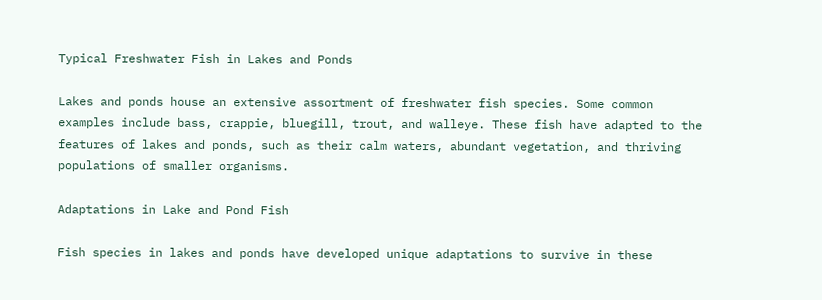Typical Freshwater Fish in Lakes and Ponds

Lakes and ponds house an extensive assortment of freshwater fish species. Some common examples include bass, crappie, bluegill, trout, and walleye. These fish have adapted to the features of lakes and ponds, such as their calm waters, abundant vegetation, and thriving populations of smaller organisms.

Adaptations in Lake and Pond Fish

Fish species in lakes and ponds have developed unique adaptations to survive in these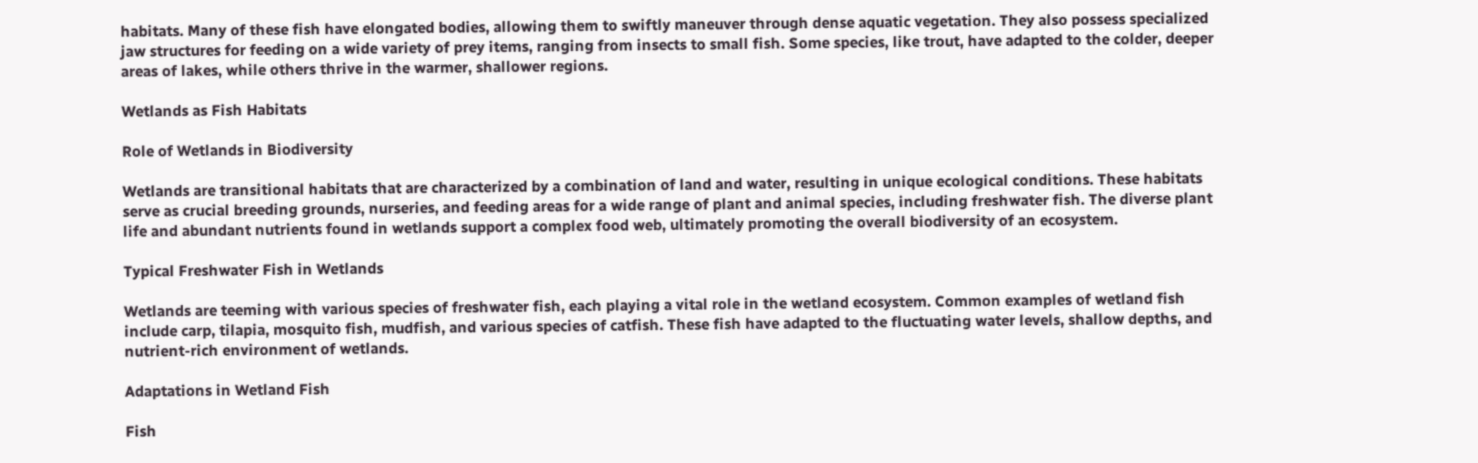habitats. Many of these fish have elongated bodies, allowing them to swiftly maneuver through dense aquatic vegetation. They also possess specialized jaw structures for feeding on a wide variety of prey items, ranging from insects to small fish. Some species, like trout, have adapted to the colder, deeper areas of lakes, while others thrive in the warmer, shallower regions.

Wetlands as Fish Habitats

Role of Wetlands in Biodiversity

Wetlands are transitional habitats that are characterized by a combination of land and water, resulting in unique ecological conditions. These habitats serve as crucial breeding grounds, nurseries, and feeding areas for a wide range of plant and animal species, including freshwater fish. The diverse plant life and abundant nutrients found in wetlands support a complex food web, ultimately promoting the overall biodiversity of an ecosystem.

Typical Freshwater Fish in Wetlands

Wetlands are teeming with various species of freshwater fish, each playing a vital role in the wetland ecosystem. Common examples of wetland fish include carp, tilapia, mosquito fish, mudfish, and various species of catfish. These fish have adapted to the fluctuating water levels, shallow depths, and nutrient-rich environment of wetlands.

Adaptations in Wetland Fish

Fish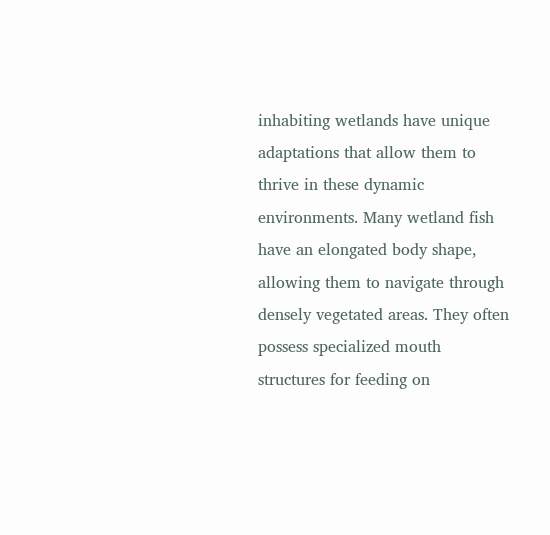inhabiting wetlands have unique adaptations that allow them to thrive in these dynamic environments. Many wetland fish have an elongated body shape, allowing them to navigate through densely vegetated areas. They often possess specialized mouth structures for feeding on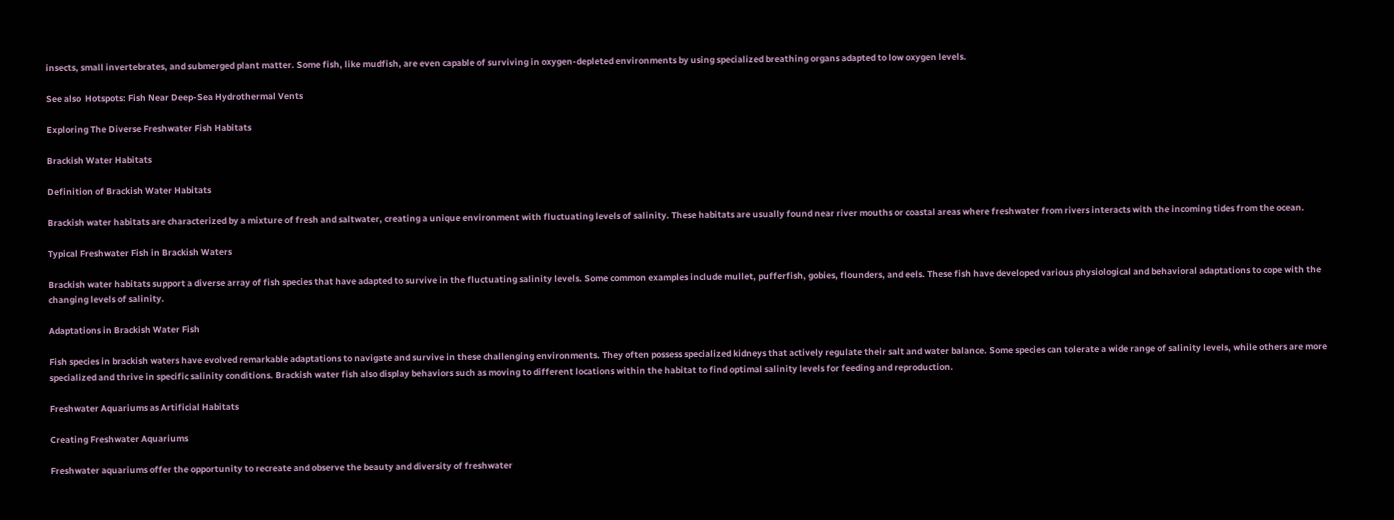insects, small invertebrates, and submerged plant matter. Some fish, like mudfish, are even capable of surviving in oxygen-depleted environments by using specialized breathing organs adapted to low oxygen levels.

See also  Hotspots: Fish Near Deep-Sea Hydrothermal Vents

Exploring The Diverse Freshwater Fish Habitats

Brackish Water Habitats

Definition of Brackish Water Habitats

Brackish water habitats are characterized by a mixture of fresh and saltwater, creating a unique environment with fluctuating levels of salinity. These habitats are usually found near river mouths or coastal areas where freshwater from rivers interacts with the incoming tides from the ocean.

Typical Freshwater Fish in Brackish Waters

Brackish water habitats support a diverse array of fish species that have adapted to survive in the fluctuating salinity levels. Some common examples include mullet, pufferfish, gobies, flounders, and eels. These fish have developed various physiological and behavioral adaptations to cope with the changing levels of salinity.

Adaptations in Brackish Water Fish

Fish species in brackish waters have evolved remarkable adaptations to navigate and survive in these challenging environments. They often possess specialized kidneys that actively regulate their salt and water balance. Some species can tolerate a wide range of salinity levels, while others are more specialized and thrive in specific salinity conditions. Brackish water fish also display behaviors such as moving to different locations within the habitat to find optimal salinity levels for feeding and reproduction.

Freshwater Aquariums as Artificial Habitats

Creating Freshwater Aquariums

Freshwater aquariums offer the opportunity to recreate and observe the beauty and diversity of freshwater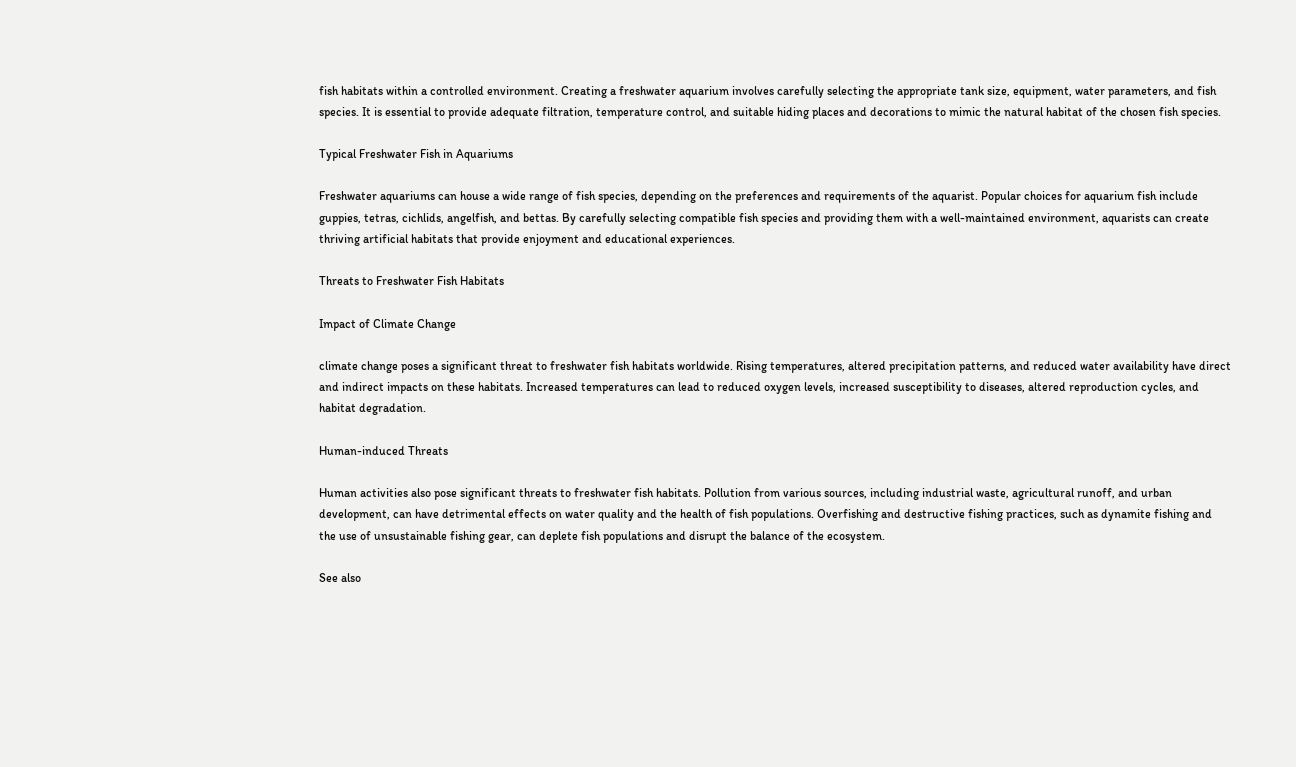fish habitats within a controlled environment. Creating a freshwater aquarium involves carefully selecting the appropriate tank size, equipment, water parameters, and fish species. It is essential to provide adequate filtration, temperature control, and suitable hiding places and decorations to mimic the natural habitat of the chosen fish species.

Typical Freshwater Fish in Aquariums

Freshwater aquariums can house a wide range of fish species, depending on the preferences and requirements of the aquarist. Popular choices for aquarium fish include guppies, tetras, cichlids, angelfish, and bettas. By carefully selecting compatible fish species and providing them with a well-maintained environment, aquarists can create thriving artificial habitats that provide enjoyment and educational experiences.

Threats to Freshwater Fish Habitats

Impact of Climate Change

climate change poses a significant threat to freshwater fish habitats worldwide. Rising temperatures, altered precipitation patterns, and reduced water availability have direct and indirect impacts on these habitats. Increased temperatures can lead to reduced oxygen levels, increased susceptibility to diseases, altered reproduction cycles, and habitat degradation.

Human-induced Threats

Human activities also pose significant threats to freshwater fish habitats. Pollution from various sources, including industrial waste, agricultural runoff, and urban development, can have detrimental effects on water quality and the health of fish populations. Overfishing and destructive fishing practices, such as dynamite fishing and the use of unsustainable fishing gear, can deplete fish populations and disrupt the balance of the ecosystem.

See also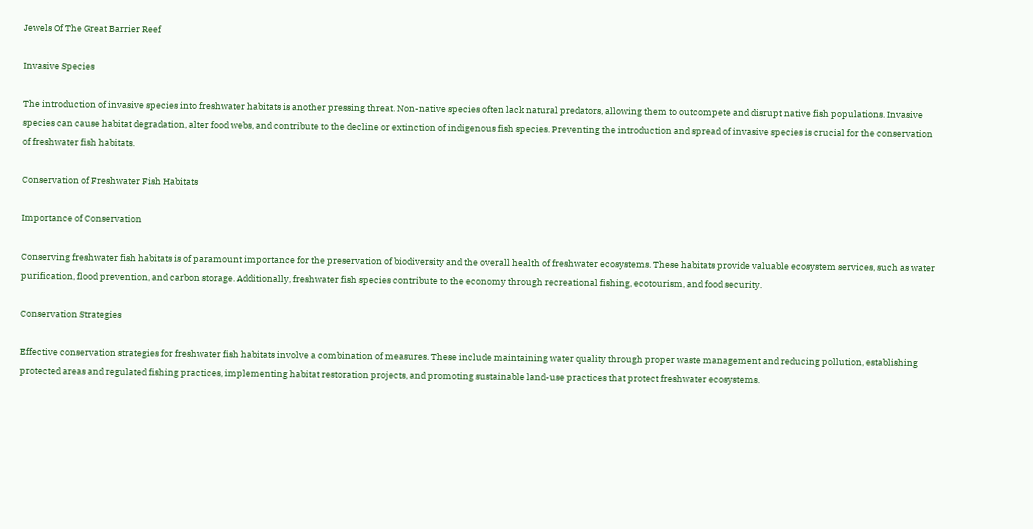Jewels Of The Great Barrier Reef

Invasive Species

The introduction of invasive species into freshwater habitats is another pressing threat. Non-native species often lack natural predators, allowing them to outcompete and disrupt native fish populations. Invasive species can cause habitat degradation, alter food webs, and contribute to the decline or extinction of indigenous fish species. Preventing the introduction and spread of invasive species is crucial for the conservation of freshwater fish habitats.

Conservation of Freshwater Fish Habitats

Importance of Conservation

Conserving freshwater fish habitats is of paramount importance for the preservation of biodiversity and the overall health of freshwater ecosystems. These habitats provide valuable ecosystem services, such as water purification, flood prevention, and carbon storage. Additionally, freshwater fish species contribute to the economy through recreational fishing, ecotourism, and food security.

Conservation Strategies

Effective conservation strategies for freshwater fish habitats involve a combination of measures. These include maintaining water quality through proper waste management and reducing pollution, establishing protected areas and regulated fishing practices, implementing habitat restoration projects, and promoting sustainable land-use practices that protect freshwater ecosystems.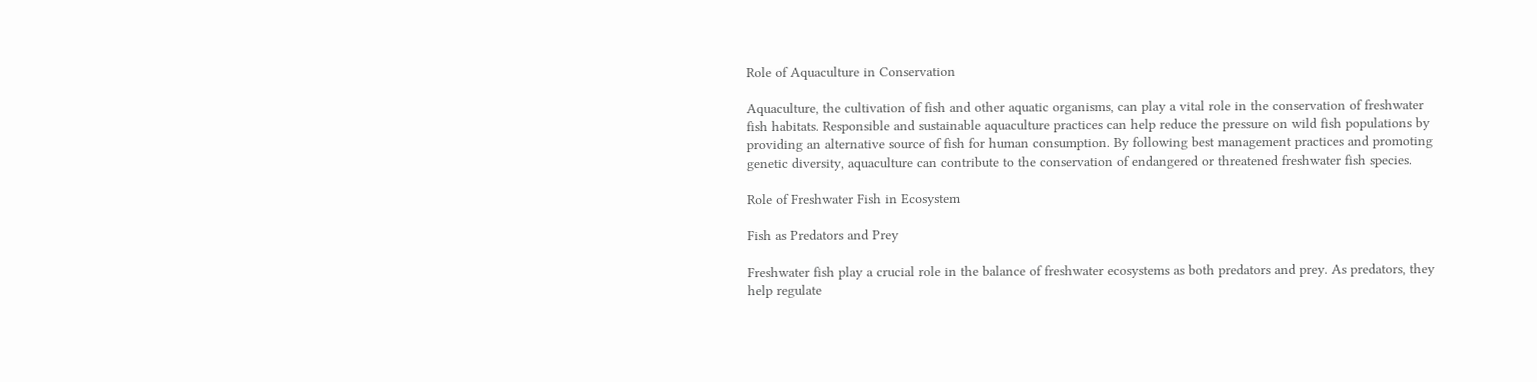Role of Aquaculture in Conservation

Aquaculture, the cultivation of fish and other aquatic organisms, can play a vital role in the conservation of freshwater fish habitats. Responsible and sustainable aquaculture practices can help reduce the pressure on wild fish populations by providing an alternative source of fish for human consumption. By following best management practices and promoting genetic diversity, aquaculture can contribute to the conservation of endangered or threatened freshwater fish species.

Role of Freshwater Fish in Ecosystem

Fish as Predators and Prey

Freshwater fish play a crucial role in the balance of freshwater ecosystems as both predators and prey. As predators, they help regulate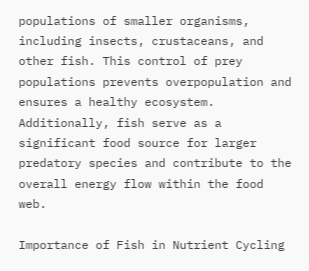populations of smaller organisms, including insects, crustaceans, and other fish. This control of prey populations prevents overpopulation and ensures a healthy ecosystem. Additionally, fish serve as a significant food source for larger predatory species and contribute to the overall energy flow within the food web.

Importance of Fish in Nutrient Cycling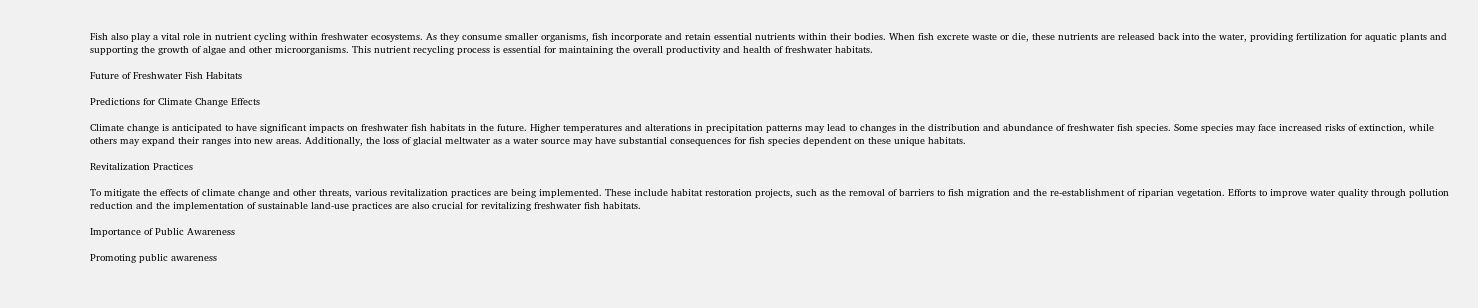Fish also play a vital role in nutrient cycling within freshwater ecosystems. As they consume smaller organisms, fish incorporate and retain essential nutrients within their bodies. When fish excrete waste or die, these nutrients are released back into the water, providing fertilization for aquatic plants and supporting the growth of algae and other microorganisms. This nutrient recycling process is essential for maintaining the overall productivity and health of freshwater habitats.

Future of Freshwater Fish Habitats

Predictions for Climate Change Effects

Climate change is anticipated to have significant impacts on freshwater fish habitats in the future. Higher temperatures and alterations in precipitation patterns may lead to changes in the distribution and abundance of freshwater fish species. Some species may face increased risks of extinction, while others may expand their ranges into new areas. Additionally, the loss of glacial meltwater as a water source may have substantial consequences for fish species dependent on these unique habitats.

Revitalization Practices

To mitigate the effects of climate change and other threats, various revitalization practices are being implemented. These include habitat restoration projects, such as the removal of barriers to fish migration and the re-establishment of riparian vegetation. Efforts to improve water quality through pollution reduction and the implementation of sustainable land-use practices are also crucial for revitalizing freshwater fish habitats.

Importance of Public Awareness

Promoting public awareness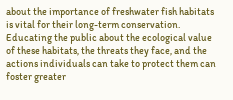about the importance of freshwater fish habitats is vital for their long-term conservation. Educating the public about the ecological value of these habitats, the threats they face, and the actions individuals can take to protect them can foster greater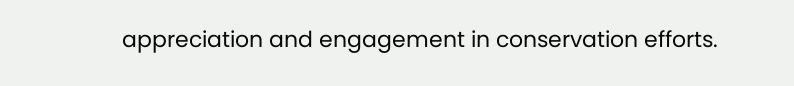appreciation and engagement in conservation efforts.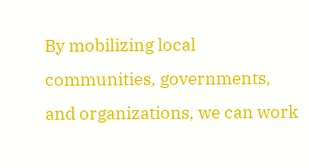By mobilizing local communities, governments, and organizations, we can work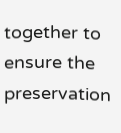together to ensure the preservation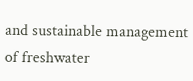and sustainable management of freshwater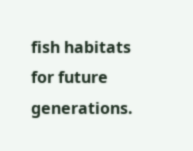fish habitats for future generations.